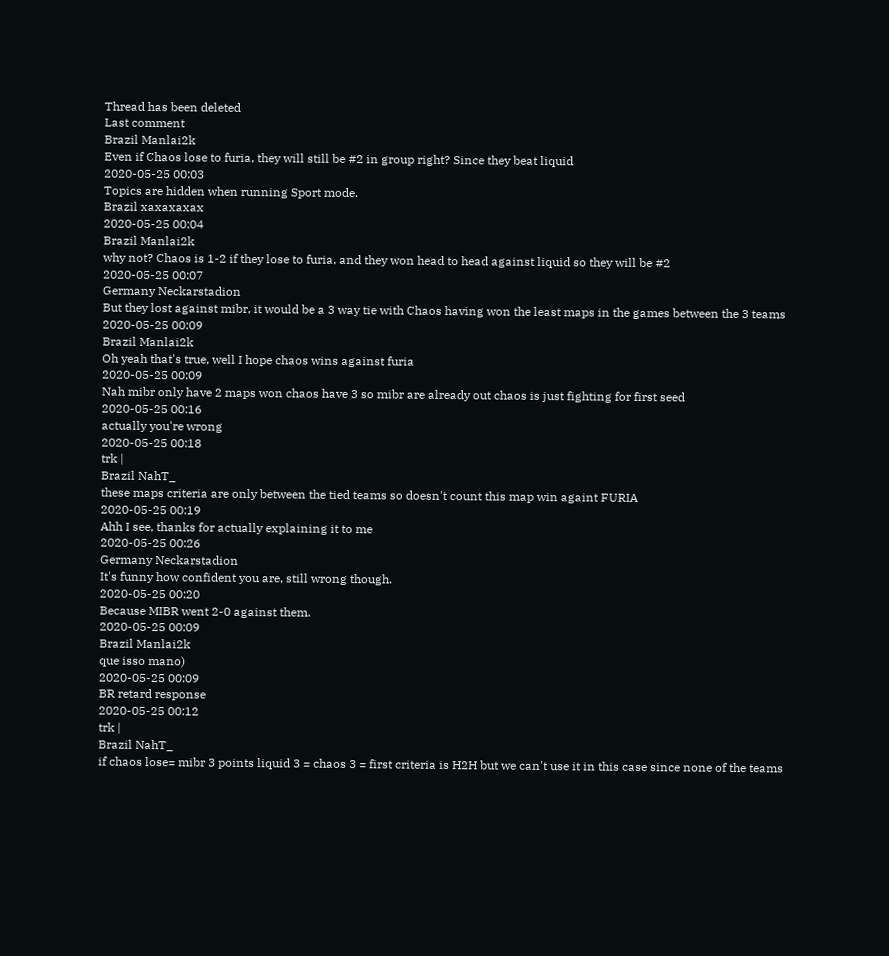Thread has been deleted
Last comment
Brazil Manlai2k
Even if Chaos lose to furia, they will still be #2 in group right? Since they beat liquid
2020-05-25 00:03
Topics are hidden when running Sport mode.
Brazil xaxaxaxax
2020-05-25 00:04
Brazil Manlai2k
why not? Chaos is 1-2 if they lose to furia, and they won head to head against liquid so they will be #2
2020-05-25 00:07
Germany Neckarstadion
But they lost against mibr, it would be a 3 way tie with Chaos having won the least maps in the games between the 3 teams
2020-05-25 00:09
Brazil Manlai2k
Oh yeah that's true, well I hope chaos wins against furia
2020-05-25 00:09
Nah mibr only have 2 maps won chaos have 3 so mibr are already out chaos is just fighting for first seed
2020-05-25 00:16
actually you're wrong
2020-05-25 00:18
trk |
Brazil NahT_
these maps criteria are only between the tied teams so doesn't count this map win againt FURIA
2020-05-25 00:19
Ahh I see, thanks for actually explaining it to me
2020-05-25 00:26
Germany Neckarstadion
It's funny how confident you are, still wrong though.
2020-05-25 00:20
Because MIBR went 2-0 against them.
2020-05-25 00:09
Brazil Manlai2k
que isso mano)
2020-05-25 00:09
BR retard response
2020-05-25 00:12
trk |
Brazil NahT_
if chaos lose= mibr 3 points liquid 3 = chaos 3 = first criteria is H2H but we can't use it in this case since none of the teams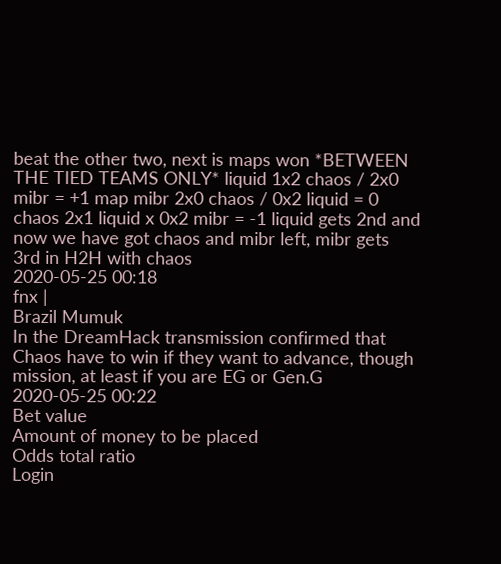beat the other two, next is maps won *BETWEEN THE TIED TEAMS ONLY* liquid 1x2 chaos / 2x0 mibr = +1 map mibr 2x0 chaos / 0x2 liquid = 0 chaos 2x1 liquid x 0x2 mibr = -1 liquid gets 2nd and now we have got chaos and mibr left, mibr gets 3rd in H2H with chaos
2020-05-25 00:18
fnx |
Brazil Mumuk
In the DreamHack transmission confirmed that Chaos have to win if they want to advance, though mission, at least if you are EG or Gen.G
2020-05-25 00:22
Bet value
Amount of money to be placed
Odds total ratio
Login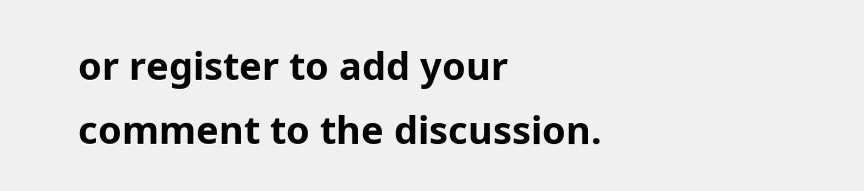or register to add your comment to the discussion.